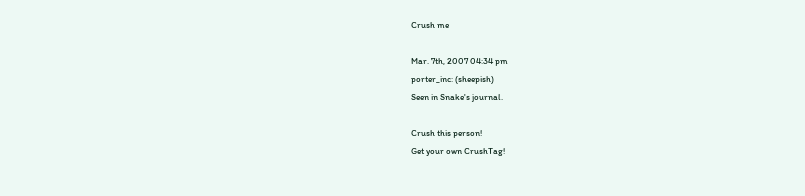Crush me

Mar. 7th, 2007 04:34 pm
porter_inc: (sheepish)
Seen in Snake's journal.

Crush this person!
Get your own CrushTag!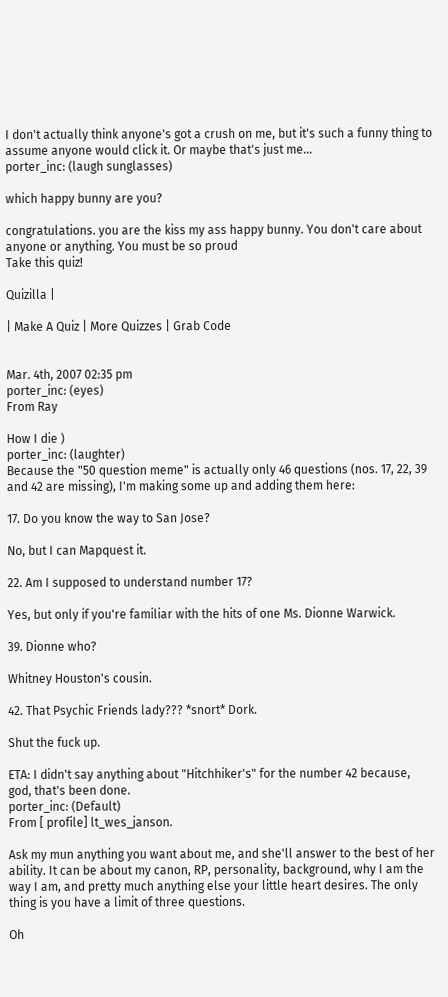I don't actually think anyone's got a crush on me, but it's such a funny thing to assume anyone would click it. Or maybe that's just me...
porter_inc: (laugh sunglasses)

which happy bunny are you?

congratulations. you are the kiss my ass happy bunny. You don't care about anyone or anything. You must be so proud
Take this quiz!

Quizilla |

| Make A Quiz | More Quizzes | Grab Code


Mar. 4th, 2007 02:35 pm
porter_inc: (eyes)
From Ray

How I die )
porter_inc: (laughter)
Because the "50 question meme" is actually only 46 questions (nos. 17, 22, 39 and 42 are missing), I'm making some up and adding them here:

17. Do you know the way to San Jose?

No, but I can Mapquest it.

22. Am I supposed to understand number 17?

Yes, but only if you're familiar with the hits of one Ms. Dionne Warwick.

39. Dionne who?

Whitney Houston's cousin.

42. That Psychic Friends lady??? *snort* Dork.

Shut the fuck up.

ETA: I didn't say anything about "Hitchhiker's" for the number 42 because, god, that's been done.
porter_inc: (Default)
From [ profile] lt_wes_janson.

Ask my mun anything you want about me, and she'll answer to the best of her ability. It can be about my canon, RP, personality, background, why I am the way I am, and pretty much anything else your little heart desires. The only thing is you have a limit of three questions.

Oh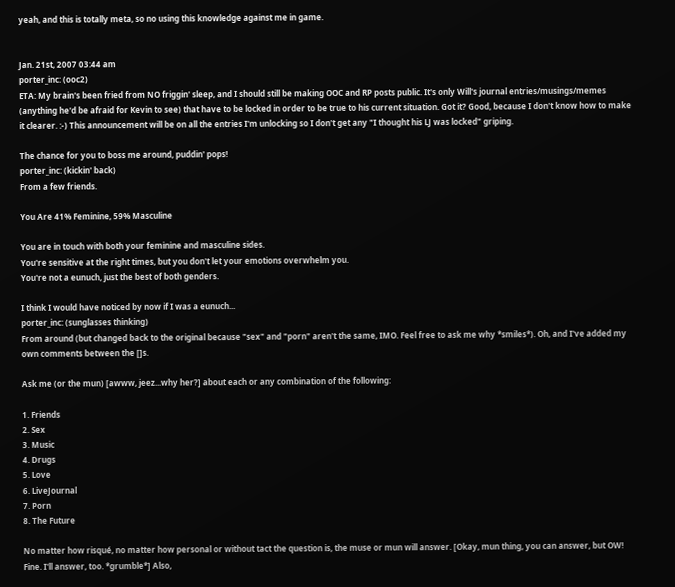yeah, and this is totally meta, so no using this knowledge against me in game.


Jan. 21st, 2007 03:44 am
porter_inc: (ooc2)
ETA: My brain's been fried from NO friggin' sleep, and I should still be making OOC and RP posts public. It's only Will's journal entries/musings/memes (anything he'd be afraid for Kevin to see) that have to be locked in order to be true to his current situation. Got it? Good, because I don't know how to make it clearer. :-) This announcement will be on all the entries I'm unlocking so I don't get any "I thought his LJ was locked" griping.

The chance for you to boss me around, puddin' pops!
porter_inc: (kickin' back)
From a few friends.

You Are 41% Feminine, 59% Masculine

You are in touch with both your feminine and masculine sides.
You're sensitive at the right times, but you don't let your emotions overwhelm you.
You're not a eunuch, just the best of both genders.

I think I would have noticed by now if I was a eunuch...
porter_inc: (sunglasses thinking)
From around (but changed back to the original because "sex" and "porn" aren't the same, IMO. Feel free to ask me why *smiles*). Oh, and I've added my own comments between the []s.

Ask me (or the mun) [awww, jeez...why her?] about each or any combination of the following:

1. Friends
2. Sex
3. Music
4. Drugs
5. Love
6. LiveJournal
7. Porn
8. The Future

No matter how risqué, no matter how personal or without tact the question is, the muse or mun will answer. [Okay, mun thing, you can answer, but OW! Fine. I'll answer, too. *grumble*] Also,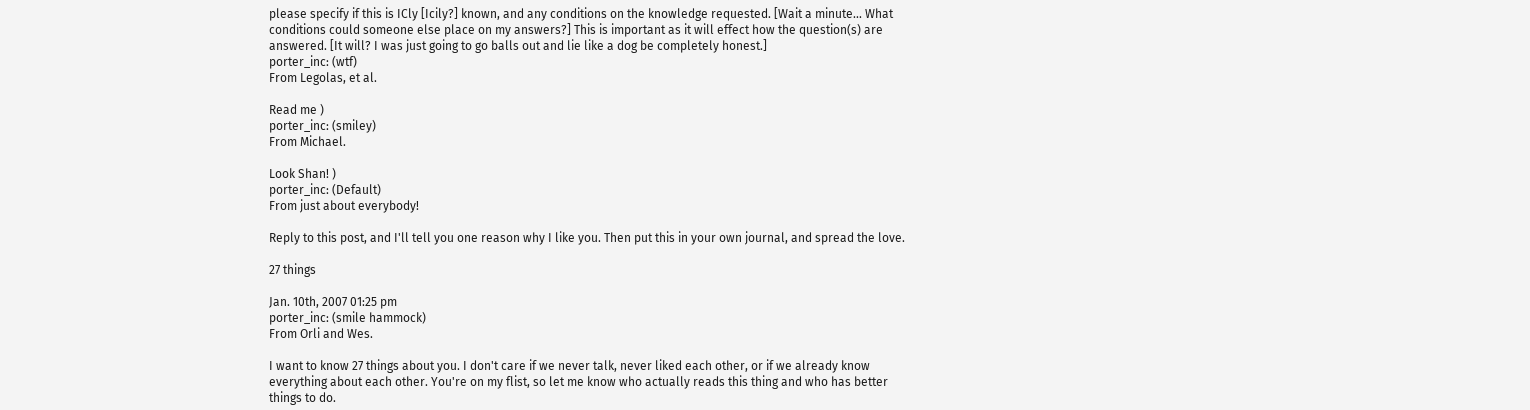please specify if this is ICly [Icily?] known, and any conditions on the knowledge requested. [Wait a minute... What conditions could someone else place on my answers?] This is important as it will effect how the question(s) are answered. [It will? I was just going to go balls out and lie like a dog be completely honest.]
porter_inc: (wtf)
From Legolas, et al.

Read me )
porter_inc: (smiley)
From Michael.

Look Shan! )
porter_inc: (Default)
From just about everybody!

Reply to this post, and I'll tell you one reason why I like you. Then put this in your own journal, and spread the love.

27 things

Jan. 10th, 2007 01:25 pm
porter_inc: (smile hammock)
From Orli and Wes.

I want to know 27 things about you. I don't care if we never talk, never liked each other, or if we already know everything about each other. You're on my flist, so let me know who actually reads this thing and who has better things to do.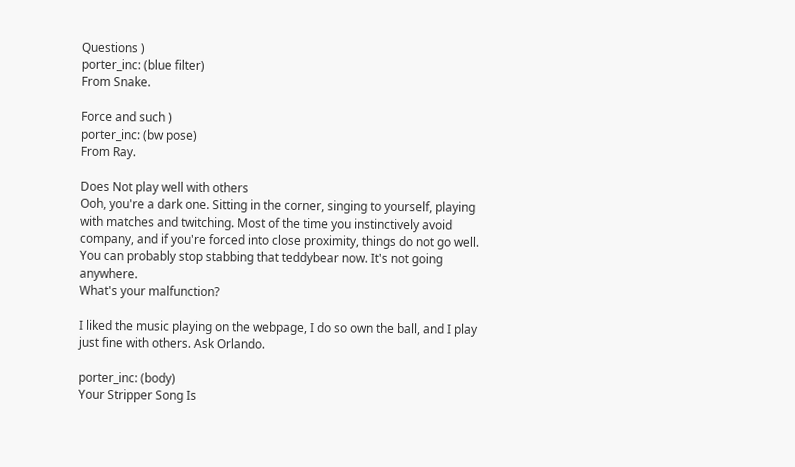Questions )
porter_inc: (blue filter)
From Snake.

Force and such )
porter_inc: (bw pose)
From Ray.

Does Not play well with others
Ooh, you're a dark one. Sitting in the corner, singing to yourself, playing with matches and twitching. Most of the time you instinctively avoid company, and if you're forced into close proximity, things do not go well. You can probably stop stabbing that teddybear now. It's not going anywhere.
What's your malfunction?

I liked the music playing on the webpage, I do so own the ball, and I play just fine with others. Ask Orlando.

porter_inc: (body)
Your Stripper Song Is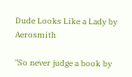Dude Looks Like a Lady by Aerosmith

"So never judge a book by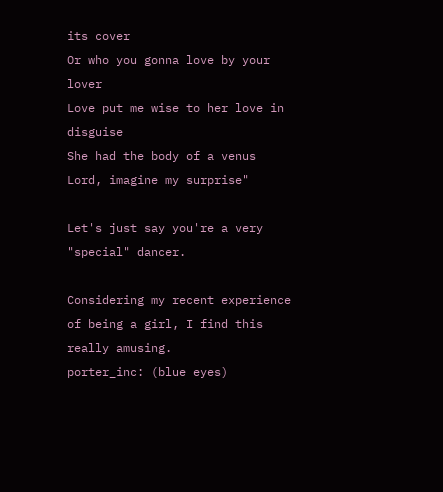its cover
Or who you gonna love by your lover
Love put me wise to her love in disguise
She had the body of a venus
Lord, imagine my surprise"

Let's just say you're a very "special" dancer.

Considering my recent experience of being a girl, I find this really amusing.
porter_inc: (blue eyes)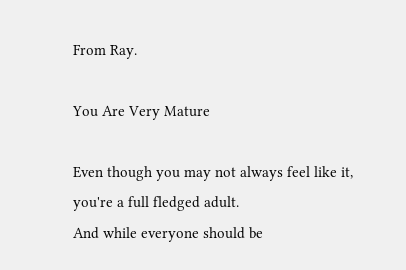From Ray.

You Are Very Mature

Even though you may not always feel like it, you're a full fledged adult.
And while everyone should be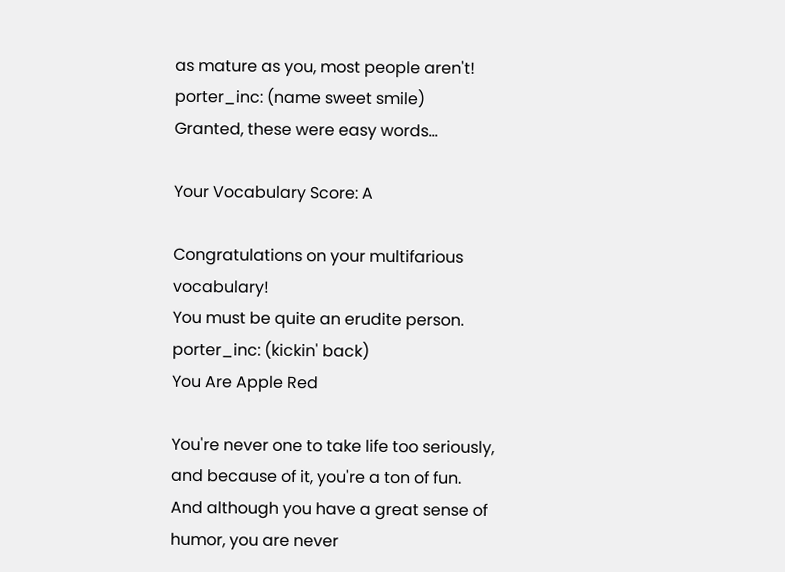as mature as you, most people aren't!
porter_inc: (name sweet smile)
Granted, these were easy words...

Your Vocabulary Score: A

Congratulations on your multifarious vocabulary!
You must be quite an erudite person.
porter_inc: (kickin' back)
You Are Apple Red

You're never one to take life too seriously, and because of it, you're a ton of fun.
And although you have a great sense of humor, you are never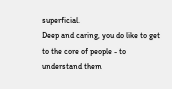superficial.
Deep and caring, you do like to get to the core of people - to understand them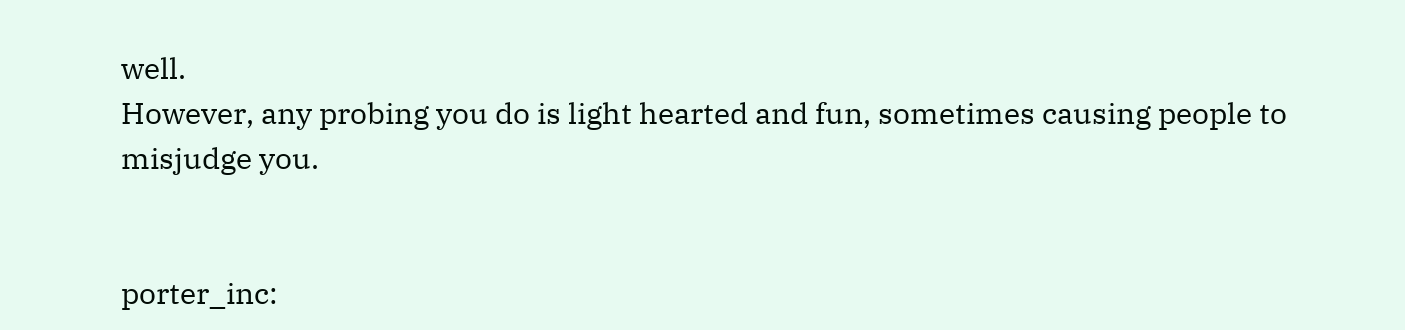well.
However, any probing you do is light hearted and fun, sometimes causing people to misjudge you.


porter_inc: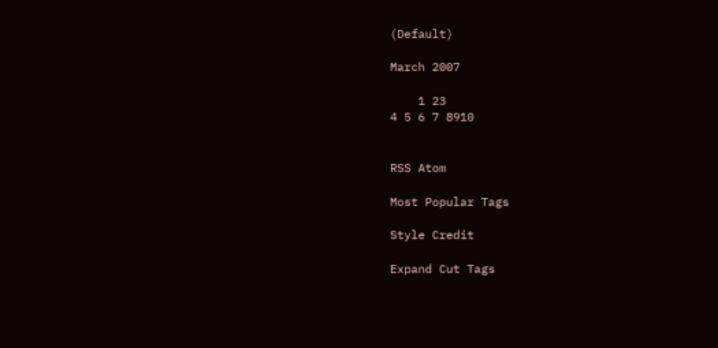(Default)

March 2007

    1 23
4 5 6 7 8910


RSS Atom

Most Popular Tags

Style Credit

Expand Cut Tags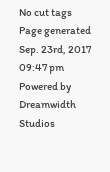No cut tags
Page generated Sep. 23rd, 2017 09:47 pm
Powered by Dreamwidth Studios